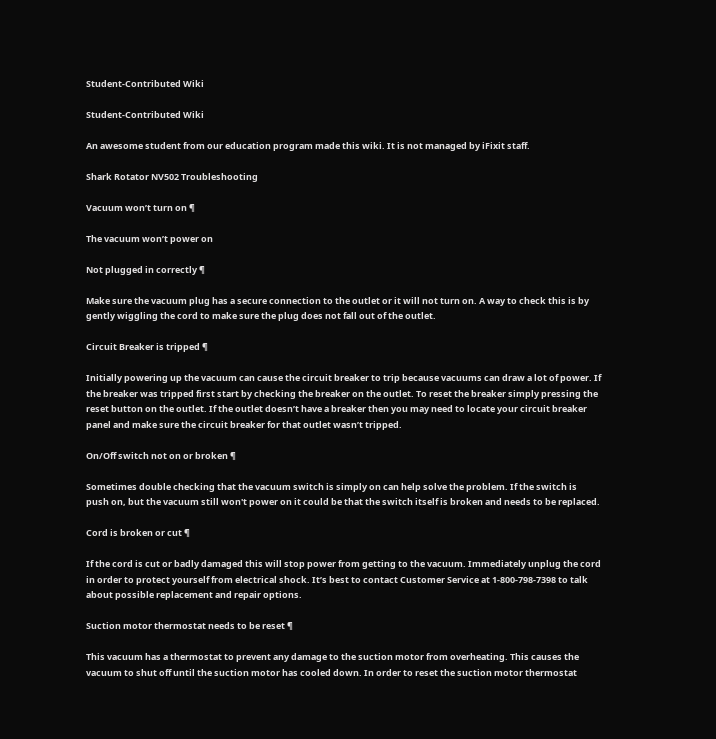Student-Contributed Wiki

Student-Contributed Wiki

An awesome student from our education program made this wiki. It is not managed by iFixit staff.

Shark Rotator NV502 Troubleshooting

Vacuum won’t turn on ¶

The vacuum won’t power on

Not plugged in correctly ¶

Make sure the vacuum plug has a secure connection to the outlet or it will not turn on. A way to check this is by gently wiggling the cord to make sure the plug does not fall out of the outlet.

Circuit Breaker is tripped ¶

Initially powering up the vacuum can cause the circuit breaker to trip because vacuums can draw a lot of power. If the breaker was tripped first start by checking the breaker on the outlet. To reset the breaker simply pressing the reset button on the outlet. If the outlet doesn’t have a breaker then you may need to locate your circuit breaker panel and make sure the circuit breaker for that outlet wasn’t tripped.

On/Off switch not on or broken ¶

Sometimes double checking that the vacuum switch is simply on can help solve the problem. If the switch is push on, but the vacuum still won't power on it could be that the switch itself is broken and needs to be replaced.

Cord is broken or cut ¶

If the cord is cut or badly damaged this will stop power from getting to the vacuum. Immediately unplug the cord in order to protect yourself from electrical shock. It’s best to contact Customer Service at 1-800-798-7398 to talk about possible replacement and repair options.

Suction motor thermostat needs to be reset ¶

This vacuum has a thermostat to prevent any damage to the suction motor from overheating. This causes the vacuum to shut off until the suction motor has cooled down. In order to reset the suction motor thermostat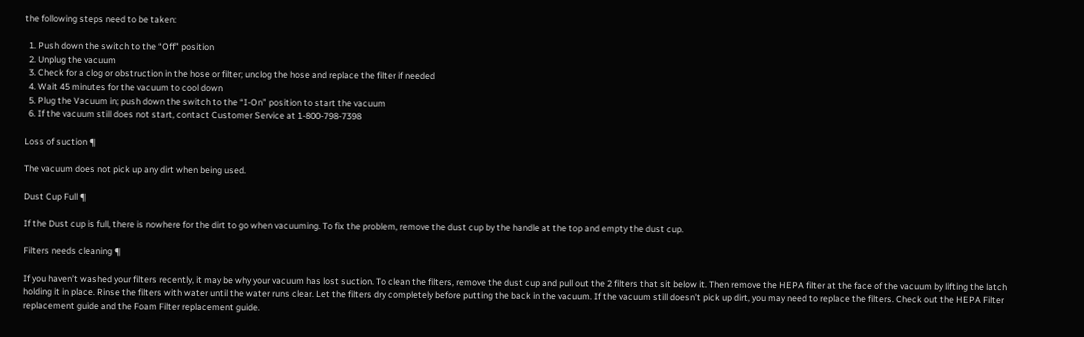the following steps need to be taken:

  1. Push down the switch to the “Off” position
  2. Unplug the vacuum
  3. Check for a clog or obstruction in the hose or filter; unclog the hose and replace the filter if needed
  4. Wait 45 minutes for the vacuum to cool down
  5. Plug the Vacuum in; push down the switch to the “I-On” position to start the vacuum
  6. If the vacuum still does not start, contact Customer Service at 1-800-798-7398

Loss of suction ¶

The vacuum does not pick up any dirt when being used.

Dust Cup Full ¶

If the Dust cup is full, there is nowhere for the dirt to go when vacuuming. To fix the problem, remove the dust cup by the handle at the top and empty the dust cup.

Filters needs cleaning ¶

If you haven’t washed your filters recently, it may be why your vacuum has lost suction. To clean the filters, remove the dust cup and pull out the 2 filters that sit below it. Then remove the HEPA filter at the face of the vacuum by lifting the latch holding it in place. Rinse the filters with water until the water runs clear. Let the filters dry completely before putting the back in the vacuum. If the vacuum still doesn’t pick up dirt, you may need to replace the filters. Check out the HEPA Filter replacement guide and the Foam Filter replacement guide.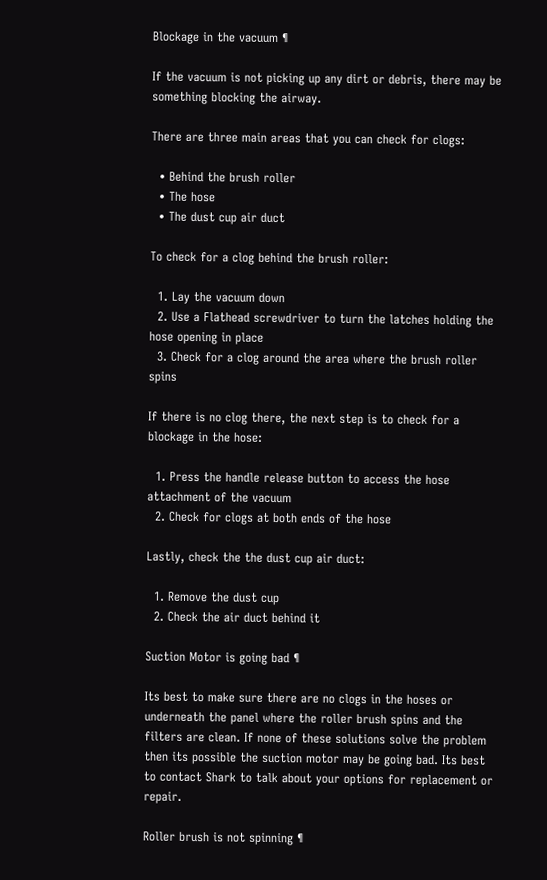Blockage in the vacuum ¶

If the vacuum is not picking up any dirt or debris, there may be something blocking the airway.

There are three main areas that you can check for clogs:

  • Behind the brush roller
  • The hose
  • The dust cup air duct

To check for a clog behind the brush roller:

  1. Lay the vacuum down
  2. Use a Flathead screwdriver to turn the latches holding the hose opening in place
  3. Check for a clog around the area where the brush roller spins

If there is no clog there, the next step is to check for a blockage in the hose:

  1. Press the handle release button to access the hose attachment of the vacuum
  2. Check for clogs at both ends of the hose

Lastly, check the the dust cup air duct:

  1. Remove the dust cup
  2. Check the air duct behind it

Suction Motor is going bad ¶

Its best to make sure there are no clogs in the hoses or underneath the panel where the roller brush spins and the filters are clean. If none of these solutions solve the problem then its possible the suction motor may be going bad. Its best to contact Shark to talk about your options for replacement or repair.

Roller brush is not spinning ¶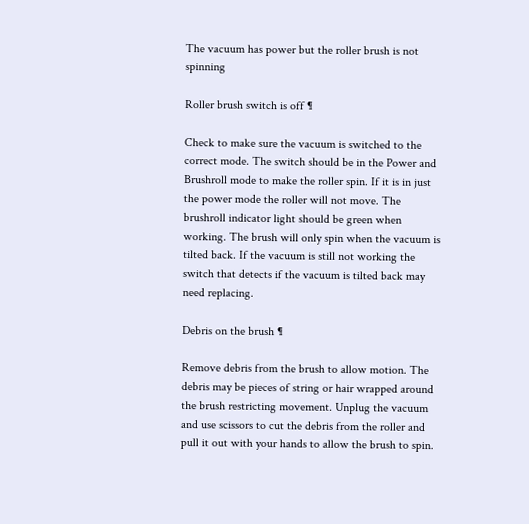The vacuum has power but the roller brush is not spinning

Roller brush switch is off ¶

Check to make sure the vacuum is switched to the correct mode. The switch should be in the Power and Brushroll mode to make the roller spin. If it is in just the power mode the roller will not move. The brushroll indicator light should be green when working. The brush will only spin when the vacuum is tilted back. If the vacuum is still not working the switch that detects if the vacuum is tilted back may need replacing.

Debris on the brush ¶

Remove debris from the brush to allow motion. The debris may be pieces of string or hair wrapped around the brush restricting movement. Unplug the vacuum and use scissors to cut the debris from the roller and pull it out with your hands to allow the brush to spin.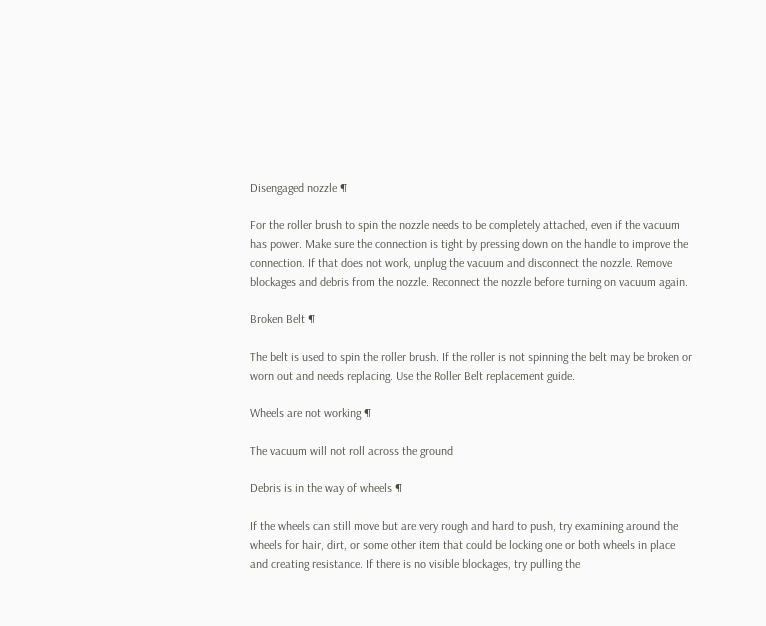Disengaged nozzle ¶

For the roller brush to spin the nozzle needs to be completely attached, even if the vacuum has power. Make sure the connection is tight by pressing down on the handle to improve the connection. If that does not work, unplug the vacuum and disconnect the nozzle. Remove blockages and debris from the nozzle. Reconnect the nozzle before turning on vacuum again.

Broken Belt ¶

The belt is used to spin the roller brush. If the roller is not spinning the belt may be broken or worn out and needs replacing. Use the Roller Belt replacement guide.

Wheels are not working ¶

The vacuum will not roll across the ground

Debris is in the way of wheels ¶

If the wheels can still move but are very rough and hard to push, try examining around the wheels for hair, dirt, or some other item that could be locking one or both wheels in place and creating resistance. If there is no visible blockages, try pulling the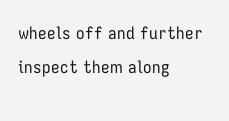wheels off and further inspect them along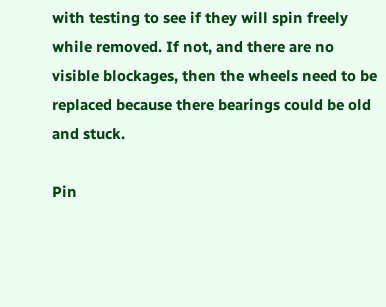with testing to see if they will spin freely while removed. If not, and there are no visible blockages, then the wheels need to be replaced because there bearings could be old and stuck.

Pin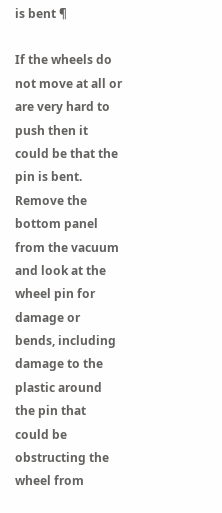is bent ¶

If the wheels do not move at all or are very hard to push then it could be that the pin is bent. Remove the bottom panel from the vacuum and look at the wheel pin for damage or bends, including damage to the plastic around the pin that could be obstructing the wheel from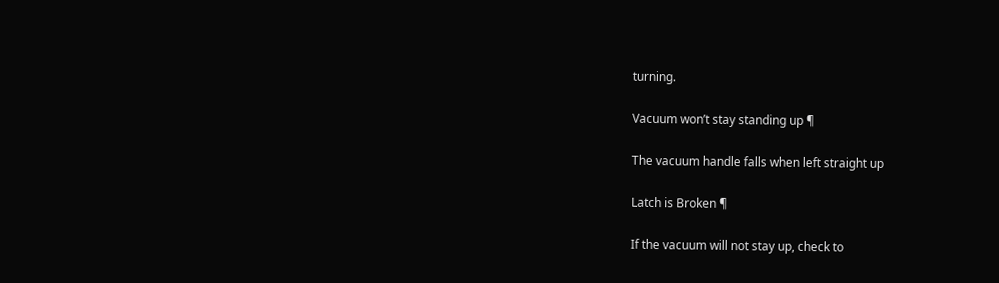turning.

Vacuum won’t stay standing up ¶

The vacuum handle falls when left straight up

Latch is Broken ¶

If the vacuum will not stay up, check to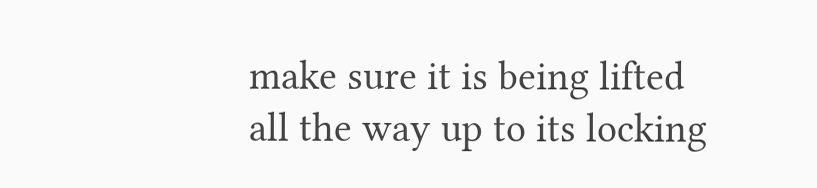make sure it is being lifted all the way up to its locking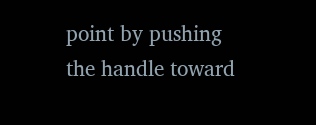point by pushing the handle toward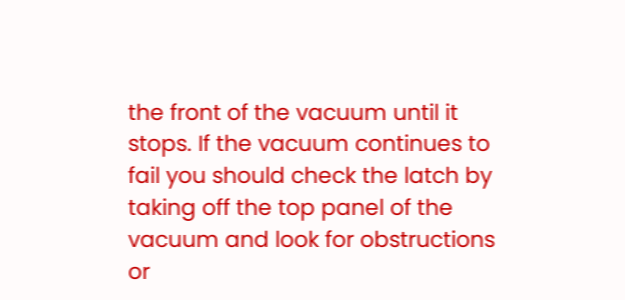the front of the vacuum until it stops. If the vacuum continues to fail you should check the latch by taking off the top panel of the vacuum and look for obstructions or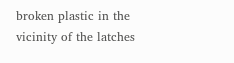broken plastic in the vicinity of the latches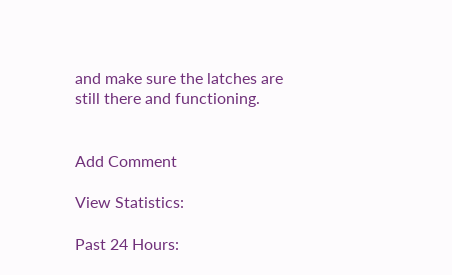and make sure the latches are still there and functioning.


Add Comment

View Statistics:

Past 24 Hours: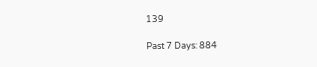139

Past 7 Days: 884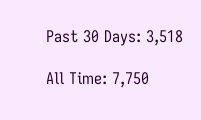Past 30 Days: 3,518

All Time: 7,750